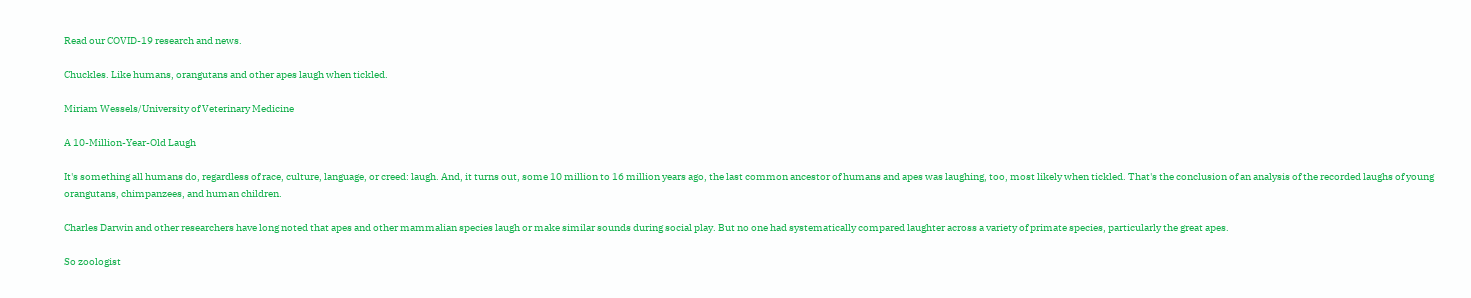Read our COVID-19 research and news.

Chuckles. Like humans, orangutans and other apes laugh when tickled.

Miriam Wessels/University of Veterinary Medicine

A 10-Million-Year-Old Laugh

It's something all humans do, regardless of race, culture, language, or creed: laugh. And, it turns out, some 10 million to 16 million years ago, the last common ancestor of humans and apes was laughing, too, most likely when tickled. That's the conclusion of an analysis of the recorded laughs of young orangutans, chimpanzees, and human children.

Charles Darwin and other researchers have long noted that apes and other mammalian species laugh or make similar sounds during social play. But no one had systematically compared laughter across a variety of primate species, particularly the great apes.

So zoologist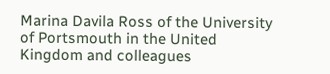Marina Davila Ross of the University of Portsmouth in the United Kingdom and colleagues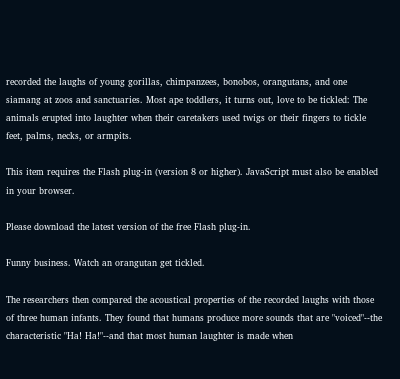recorded the laughs of young gorillas, chimpanzees, bonobos, orangutans, and one siamang at zoos and sanctuaries. Most ape toddlers, it turns out, love to be tickled: The animals erupted into laughter when their caretakers used twigs or their fingers to tickle feet, palms, necks, or armpits.

This item requires the Flash plug-in (version 8 or higher). JavaScript must also be enabled in your browser.

Please download the latest version of the free Flash plug-in.

Funny business. Watch an orangutan get tickled.

The researchers then compared the acoustical properties of the recorded laughs with those of three human infants. They found that humans produce more sounds that are "voiced"--the characteristic "Ha! Ha!"--and that most human laughter is made when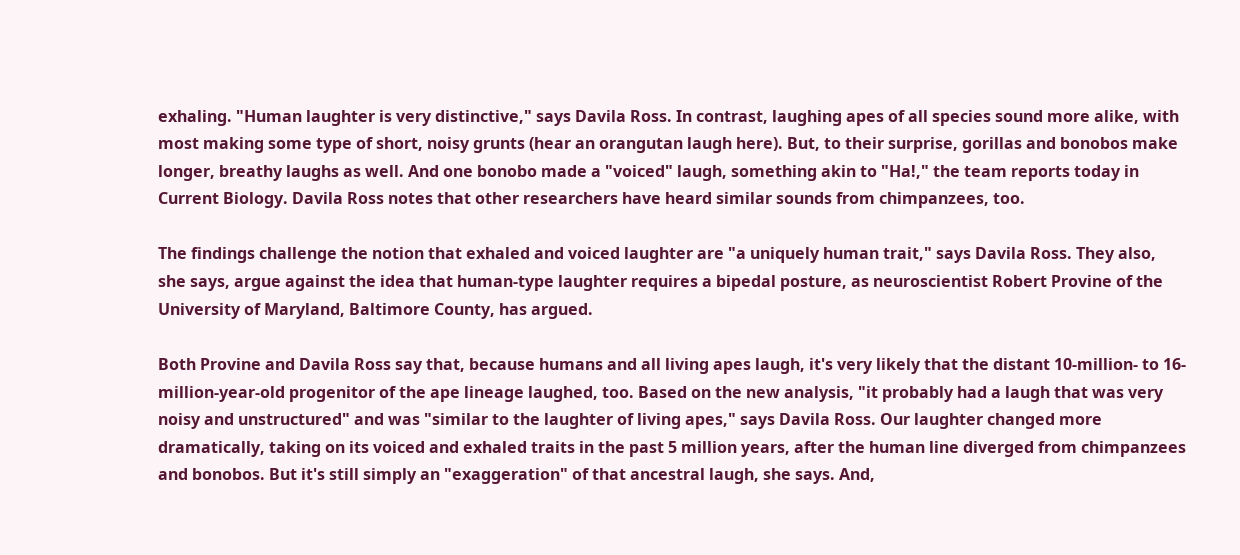exhaling. "Human laughter is very distinctive," says Davila Ross. In contrast, laughing apes of all species sound more alike, with most making some type of short, noisy grunts (hear an orangutan laugh here). But, to their surprise, gorillas and bonobos make longer, breathy laughs as well. And one bonobo made a "voiced" laugh, something akin to "Ha!," the team reports today in Current Biology. Davila Ross notes that other researchers have heard similar sounds from chimpanzees, too.

The findings challenge the notion that exhaled and voiced laughter are "a uniquely human trait," says Davila Ross. They also, she says, argue against the idea that human-type laughter requires a bipedal posture, as neuroscientist Robert Provine of the University of Maryland, Baltimore County, has argued.

Both Provine and Davila Ross say that, because humans and all living apes laugh, it's very likely that the distant 10-million- to 16-million-year-old progenitor of the ape lineage laughed, too. Based on the new analysis, "it probably had a laugh that was very noisy and unstructured" and was "similar to the laughter of living apes," says Davila Ross. Our laughter changed more dramatically, taking on its voiced and exhaled traits in the past 5 million years, after the human line diverged from chimpanzees and bonobos. But it's still simply an "exaggeration" of that ancestral laugh, she says. And,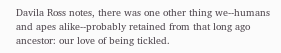Davila Ross notes, there was one other thing we--humans and apes alike--probably retained from that long ago ancestor: our love of being tickled.